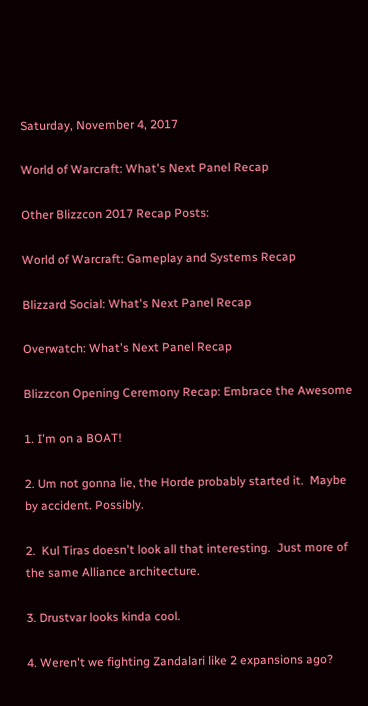Saturday, November 4, 2017

World of Warcraft: What's Next Panel Recap

Other Blizzcon 2017 Recap Posts:

World of Warcraft: Gameplay and Systems Recap

Blizzard Social: What's Next Panel Recap

Overwatch: What's Next Panel Recap

Blizzcon Opening Ceremony Recap: Embrace the Awesome

1. I'm on a BOAT!

2. Um not gonna lie, the Horde probably started it.  Maybe by accident. Possibly.

2.  Kul Tiras doesn't look all that interesting.  Just more of the same Alliance architecture.

3. Drustvar looks kinda cool.

4. Weren't we fighting Zandalari like 2 expansions ago?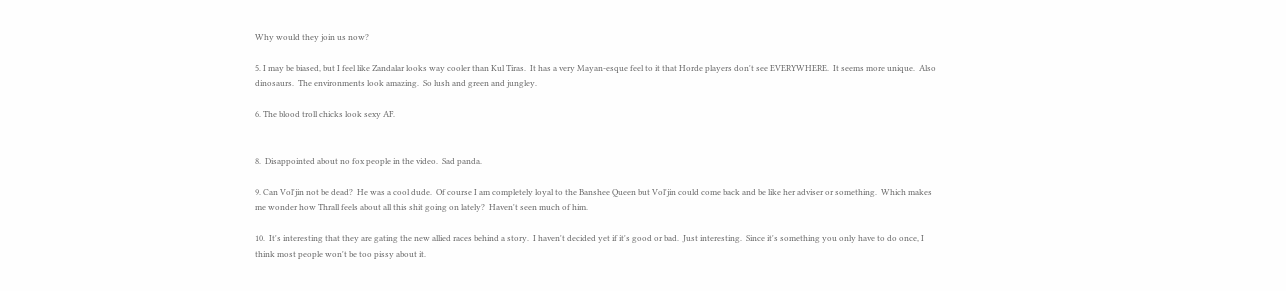Why would they join us now?

5. I may be biased, but I feel like Zandalar looks way cooler than Kul Tiras.  It has a very Mayan-esque feel to it that Horde players don't see EVERYWHERE.  It seems more unique.  Also dinosaurs.  The environments look amazing.  So lush and green and jungley.

6. The blood troll chicks look sexy AF.


8.  Disappointed about no fox people in the video.  Sad panda.

9. Can Vol'jin not be dead?  He was a cool dude.  Of course I am completely loyal to the Banshee Queen but Vol'jin could come back and be like her adviser or something.  Which makes me wonder how Thrall feels about all this shit going on lately?  Haven't seen much of him.

10.  It's interesting that they are gating the new allied races behind a story.  I haven't decided yet if it's good or bad.  Just interesting.  Since it's something you only have to do once, I think most people won't be too pissy about it.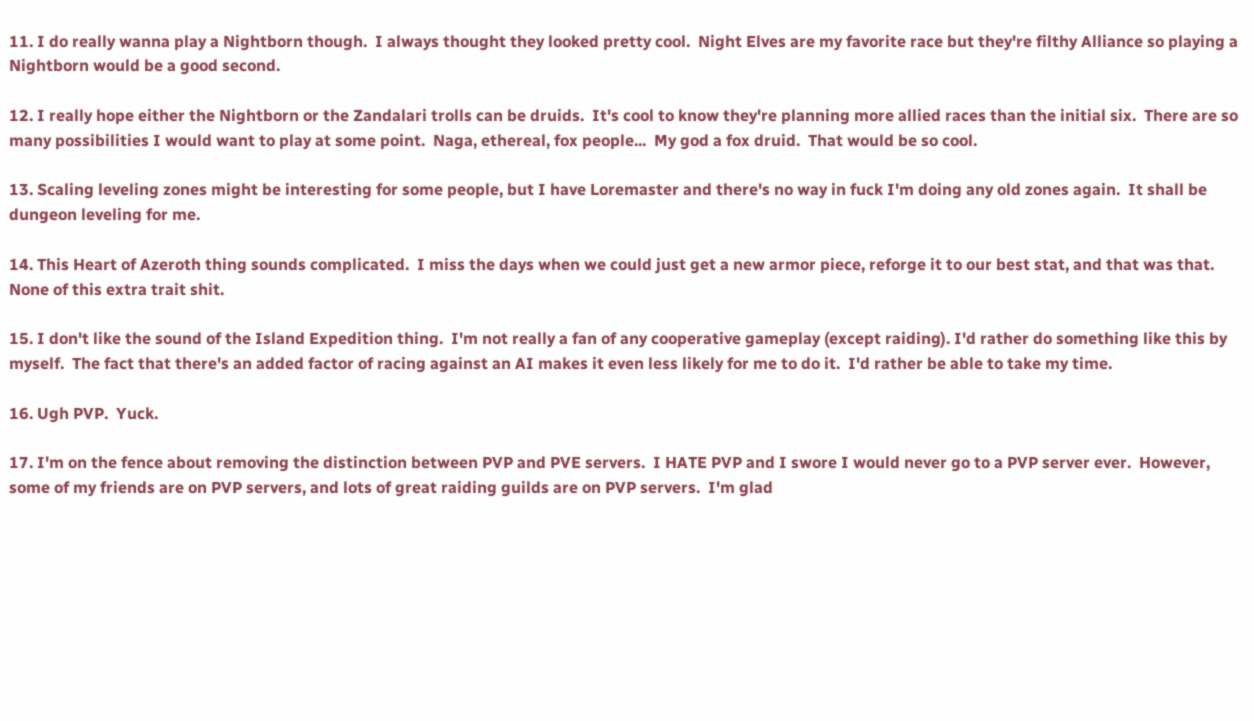11. I do really wanna play a Nightborn though.  I always thought they looked pretty cool.  Night Elves are my favorite race but they're filthy Alliance so playing a Nightborn would be a good second.

12. I really hope either the Nightborn or the Zandalari trolls can be druids.  It's cool to know they're planning more allied races than the initial six.  There are so many possibilities I would want to play at some point.  Naga, ethereal, fox people...  My god a fox druid.  That would be so cool.

13. Scaling leveling zones might be interesting for some people, but I have Loremaster and there's no way in fuck I'm doing any old zones again.  It shall be dungeon leveling for me.

14. This Heart of Azeroth thing sounds complicated.  I miss the days when we could just get a new armor piece, reforge it to our best stat, and that was that.  None of this extra trait shit.

15. I don't like the sound of the Island Expedition thing.  I'm not really a fan of any cooperative gameplay (except raiding). I'd rather do something like this by myself.  The fact that there's an added factor of racing against an AI makes it even less likely for me to do it.  I'd rather be able to take my time.

16. Ugh PVP.  Yuck.

17. I'm on the fence about removing the distinction between PVP and PVE servers.  I HATE PVP and I swore I would never go to a PVP server ever.  However, some of my friends are on PVP servers, and lots of great raiding guilds are on PVP servers.  I'm glad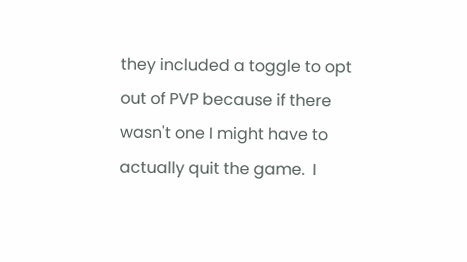they included a toggle to opt out of PVP because if there wasn't one I might have to actually quit the game.  I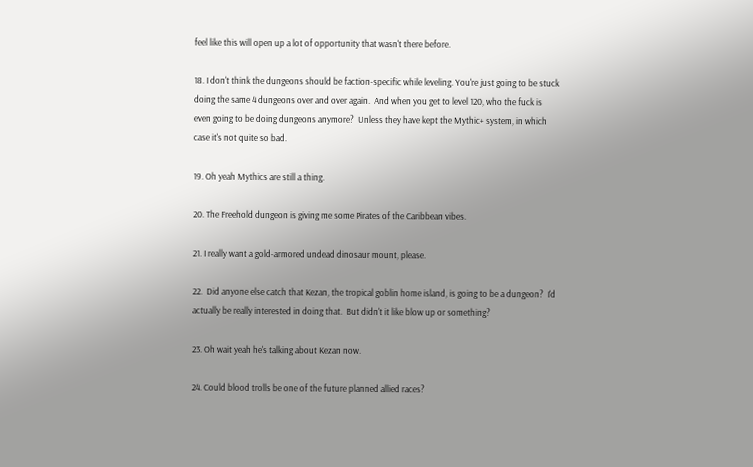feel like this will open up a lot of opportunity that wasn't there before.

18. I don't think the dungeons should be faction-specific while leveling. You're just going to be stuck doing the same 4 dungeons over and over again.  And when you get to level 120, who the fuck is even going to be doing dungeons anymore?  Unless they have kept the Mythic+ system, in which case it's not quite so bad.

19. Oh yeah Mythics are still a thing.

20. The Freehold dungeon is giving me some Pirates of the Caribbean vibes.

21. I really want a gold-armored undead dinosaur mount, please.

22.  Did anyone else catch that Kezan, the tropical goblin home island, is going to be a dungeon?  I'd actually be really interested in doing that.  But didn't it like blow up or something?

23. Oh wait yeah he's talking about Kezan now.

24. Could blood trolls be one of the future planned allied races?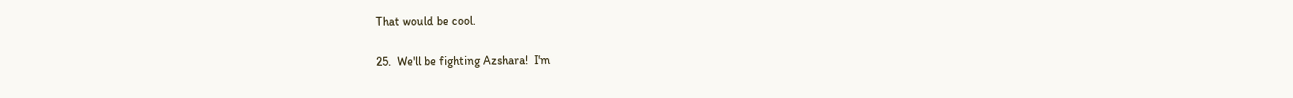That would be cool.

25.  We'll be fighting Azshara!  I'm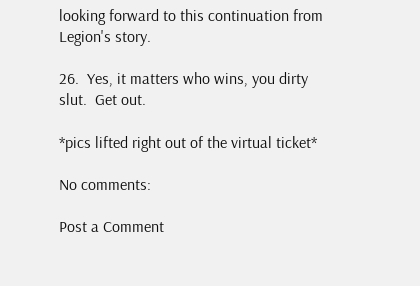looking forward to this continuation from Legion's story.

26.  Yes, it matters who wins, you dirty slut.  Get out.

*pics lifted right out of the virtual ticket*

No comments:

Post a Comment